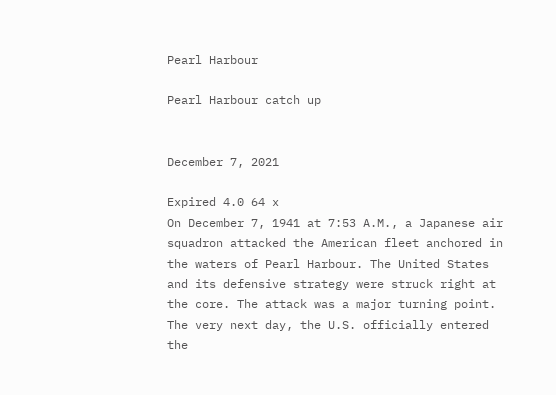Pearl Harbour

Pearl Harbour catch up


December 7, 2021

Expired 4.0 64 x
On December 7, 1941 at 7:53 A.M., a Japanese air squadron attacked the American fleet anchored in the waters of Pearl Harbour. The United States and its defensive strategy were struck right at the core. The attack was a major turning point. The very next day, the U.S. officially entered the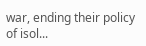war, ending their policy of isol...